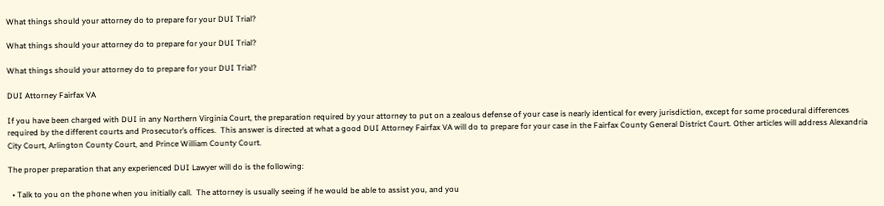What things should your attorney do to prepare for your DUI Trial?

What things should your attorney do to prepare for your DUI Trial?

What things should your attorney do to prepare for your DUI Trial?

DUI Attorney Fairfax VA

If you have been charged with DUI in any Northern Virginia Court, the preparation required by your attorney to put on a zealous defense of your case is nearly identical for every jurisdiction, except for some procedural differences required by the different courts and Prosecutor’s offices.  This answer is directed at what a good DUI Attorney Fairfax VA will do to prepare for your case in the Fairfax County General District Court. Other articles will address Alexandria City Court, Arlington County Court, and Prince William County Court.

The proper preparation that any experienced DUI Lawyer will do is the following:

  • Talk to you on the phone when you initially call.  The attorney is usually seeing if he would be able to assist you, and you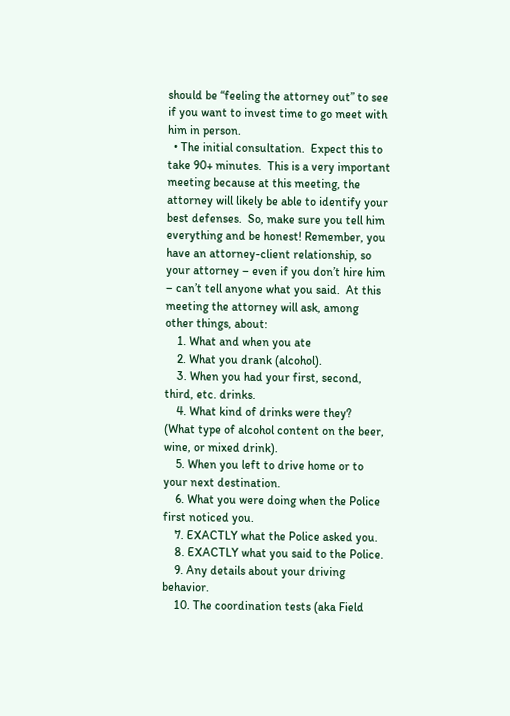should be “feeling the attorney out” to see if you want to invest time to go meet with him in person.
  • The initial consultation.  Expect this to take 90+ minutes.  This is a very important meeting because at this meeting, the attorney will likely be able to identify your best defenses.  So, make sure you tell him everything and be honest! Remember, you have an attorney-client relationship, so your attorney – even if you don’t hire him – can’t tell anyone what you said.  At this meeting the attorney will ask, among other things, about:
    1. What and when you ate
    2. What you drank (alcohol).
    3. When you had your first, second, third, etc. drinks.
    4. What kind of drinks were they?  (What type of alcohol content on the beer, wine, or mixed drink).
    5. When you left to drive home or to your next destination.
    6. What you were doing when the Police first noticed you.
    7. EXACTLY what the Police asked you.
    8. EXACTLY what you said to the Police.
    9. Any details about your driving behavior.
    10. The coordination tests (aka Field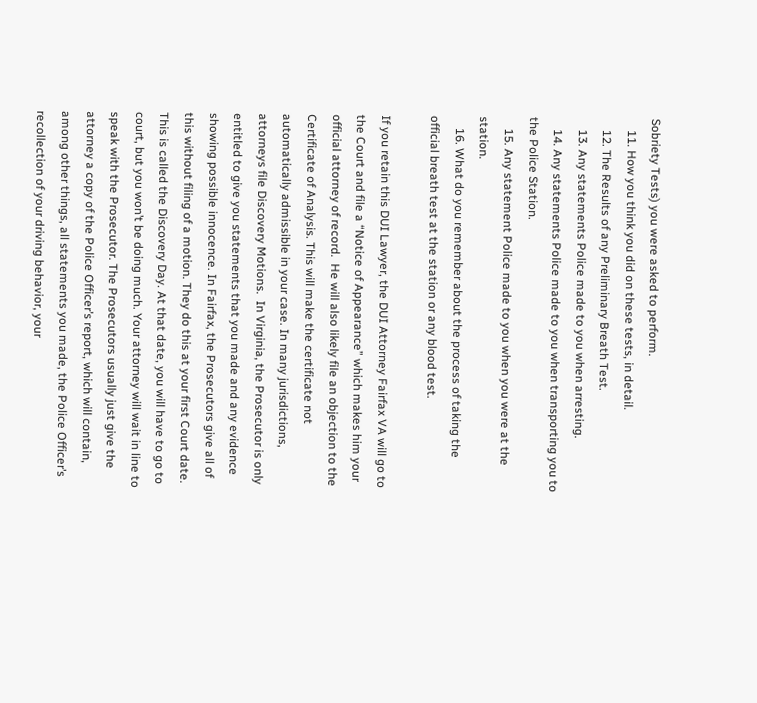Sobriety Tests) you were asked to perform.
    11. How you think you did on these tests, in detail.
    12. The Results of any Preliminary Breath Test.
    13. Any statements Police made to you when arresting.
    14. Any statements Police made to you when transporting you to the Police Station.
    15. Any statement Police made to you when you were at the station.
    16. What do you remember about the process of taking the official breath test at the station or any blood test.

If you retain this DUI Lawyer, the DUI Attorney Fairfax VA will go to the Court and file a “Notice of Appearance” which makes him your official attorney of record.  He will also likely file an objection to the Certificate of Analysis. This will make the certificate not automatically admissible in your case. In many jurisdictions, attorneys file Discovery Motions.  In Virginia, the Prosecutor is only entitled to give you statements that you made and any evidence showing possible innocence. In Fairfax, the Prosecutors give all of this without filing of a motion. They do this at your first Court date.  This is called the Discovery Day. At that date, you will have to go to court, but you won’t be doing much. Your attorney will wait in line to speak with the Prosecutor. The Prosecutors usually just give the attorney a copy of the Police Officer’s report, which will contain, among other things, all statements you made, the Police Officer’s recollection of your driving behavior, your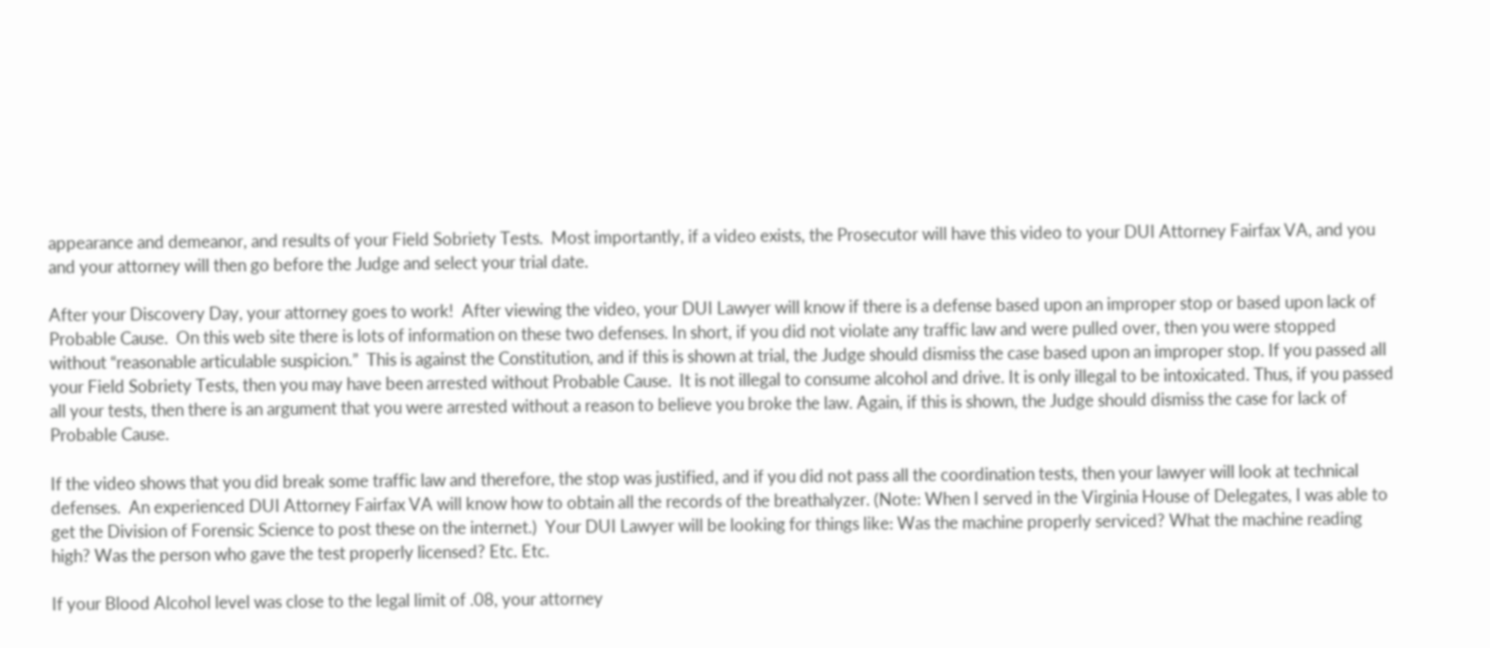appearance and demeanor, and results of your Field Sobriety Tests.  Most importantly, if a video exists, the Prosecutor will have this video to your DUI Attorney Fairfax VA, and you and your attorney will then go before the Judge and select your trial date.

After your Discovery Day, your attorney goes to work!  After viewing the video, your DUI Lawyer will know if there is a defense based upon an improper stop or based upon lack of Probable Cause.  On this web site there is lots of information on these two defenses. In short, if you did not violate any traffic law and were pulled over, then you were stopped without “reasonable articulable suspicion.”  This is against the Constitution, and if this is shown at trial, the Judge should dismiss the case based upon an improper stop. If you passed all your Field Sobriety Tests, then you may have been arrested without Probable Cause.  It is not illegal to consume alcohol and drive. It is only illegal to be intoxicated. Thus, if you passed all your tests, then there is an argument that you were arrested without a reason to believe you broke the law. Again, if this is shown, the Judge should dismiss the case for lack of Probable Cause.

If the video shows that you did break some traffic law and therefore, the stop was justified, and if you did not pass all the coordination tests, then your lawyer will look at technical defenses.  An experienced DUI Attorney Fairfax VA will know how to obtain all the records of the breathalyzer. (Note: When I served in the Virginia House of Delegates, I was able to get the Division of Forensic Science to post these on the internet.)  Your DUI Lawyer will be looking for things like: Was the machine properly serviced? What the machine reading high? Was the person who gave the test properly licensed? Etc. Etc.

If your Blood Alcohol level was close to the legal limit of .08, your attorney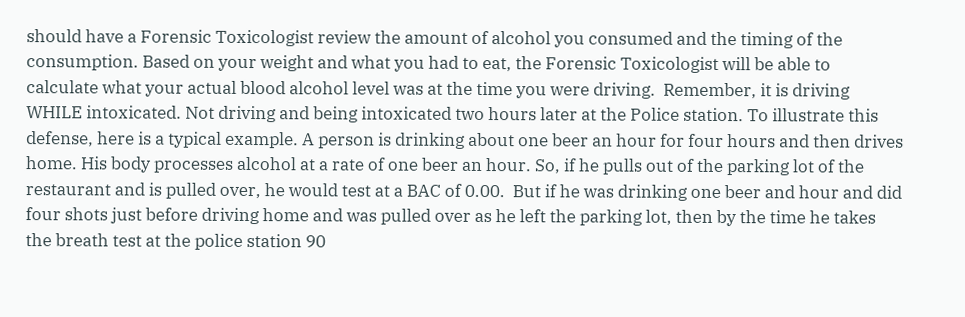should have a Forensic Toxicologist review the amount of alcohol you consumed and the timing of the consumption. Based on your weight and what you had to eat, the Forensic Toxicologist will be able to calculate what your actual blood alcohol level was at the time you were driving.  Remember, it is driving WHILE intoxicated. Not driving and being intoxicated two hours later at the Police station. To illustrate this defense, here is a typical example. A person is drinking about one beer an hour for four hours and then drives home. His body processes alcohol at a rate of one beer an hour. So, if he pulls out of the parking lot of the restaurant and is pulled over, he would test at a BAC of 0.00.  But if he was drinking one beer and hour and did four shots just before driving home and was pulled over as he left the parking lot, then by the time he takes the breath test at the police station 90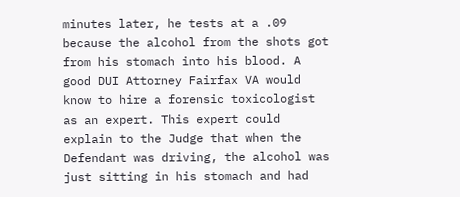minutes later, he tests at a .09 because the alcohol from the shots got from his stomach into his blood. A good DUI Attorney Fairfax VA would know to hire a forensic toxicologist as an expert. This expert could explain to the Judge that when the Defendant was driving, the alcohol was just sitting in his stomach and had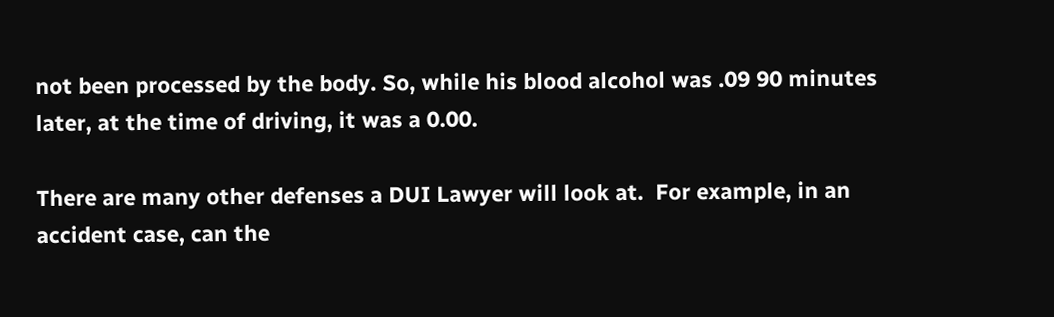not been processed by the body. So, while his blood alcohol was .09 90 minutes later, at the time of driving, it was a 0.00.

There are many other defenses a DUI Lawyer will look at.  For example, in an accident case, can the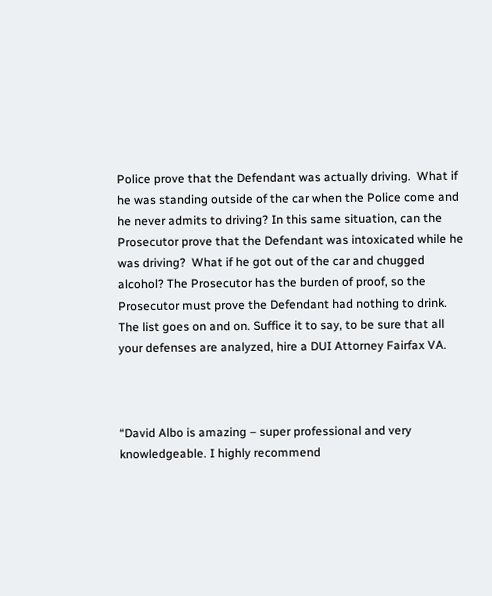Police prove that the Defendant was actually driving.  What if he was standing outside of the car when the Police come and he never admits to driving? In this same situation, can the Prosecutor prove that the Defendant was intoxicated while he was driving?  What if he got out of the car and chugged alcohol? The Prosecutor has the burden of proof, so the Prosecutor must prove the Defendant had nothing to drink. The list goes on and on. Suffice it to say, to be sure that all your defenses are analyzed, hire a DUI Attorney Fairfax VA.



“David Albo is amazing – super professional and very knowledgeable. I highly recommend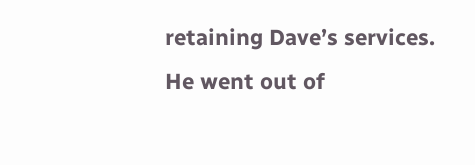retaining Dave’s services. He went out of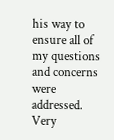his way to ensure all of my questions and concerns were addressed. Very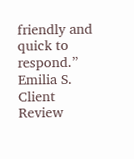friendly and quick to respond.”
Emilia S.
Client Review